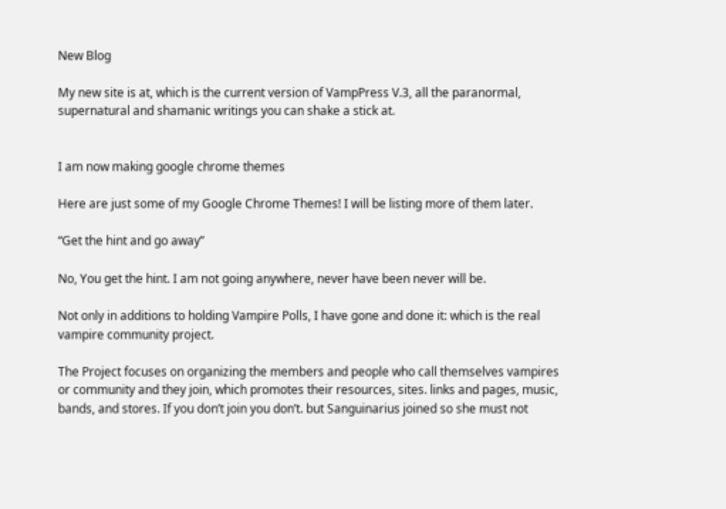New Blog

My new site is at, which is the current version of VampPress V.3, all the paranormal, supernatural and shamanic writings you can shake a stick at.


I am now making google chrome themes

Here are just some of my Google Chrome Themes! I will be listing more of them later.

“Get the hint and go away”

No, You get the hint. I am not going anywhere, never have been never will be.

Not only in additions to holding Vampire Polls, I have gone and done it: which is the real vampire community project.

The Project focuses on organizing the members and people who call themselves vampires or community and they join, which promotes their resources, sites. links and pages, music, bands, and stores. If you don’t join you don’t. but Sanguinarius joined so she must not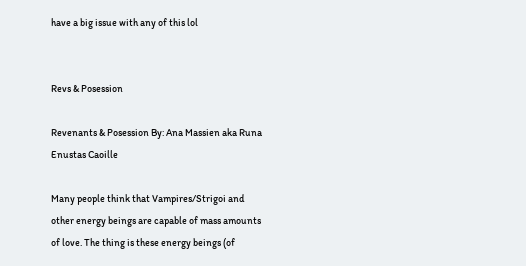have a big issue with any of this lol


Revs & Posession

Revenants & Posession By: Ana Massien aka Runa Enustas Caoille

Many people think that Vampires/Strigoi and other energy beings are capable of mass amounts of love. The thing is these energy beings (of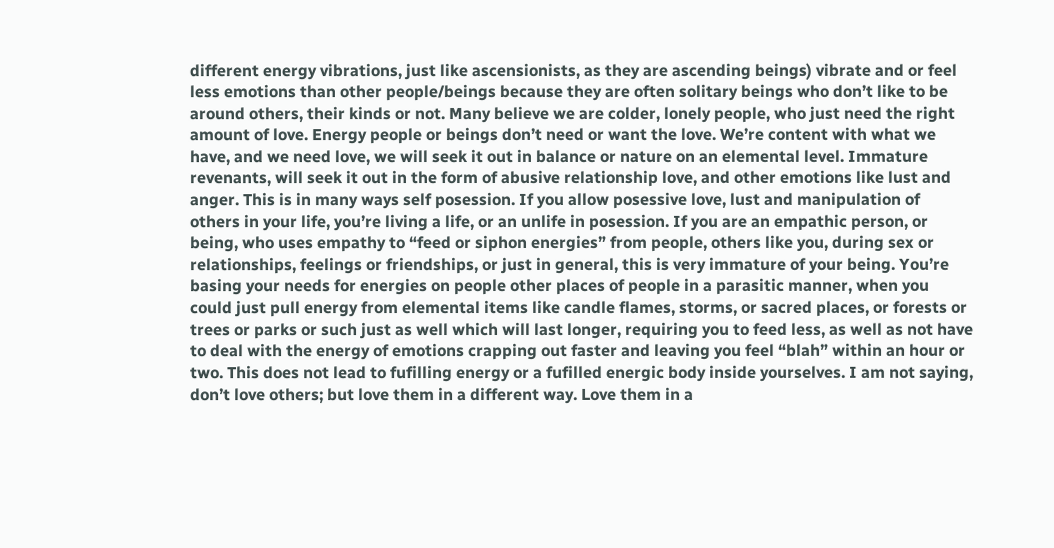different energy vibrations, just like ascensionists, as they are ascending beings) vibrate and or feel less emotions than other people/beings because they are often solitary beings who don’t like to be around others, their kinds or not. Many believe we are colder, lonely people, who just need the right amount of love. Energy people or beings don’t need or want the love. We’re content with what we have, and we need love, we will seek it out in balance or nature on an elemental level. Immature revenants, will seek it out in the form of abusive relationship love, and other emotions like lust and anger. This is in many ways self posession. If you allow posessive love, lust and manipulation of others in your life, you’re living a life, or an unlife in posession. If you are an empathic person, or being, who uses empathy to “feed or siphon energies” from people, others like you, during sex or relationships, feelings or friendships, or just in general, this is very immature of your being. You’re basing your needs for energies on people other places of people in a parasitic manner, when you could just pull energy from elemental items like candle flames, storms, or sacred places, or forests or trees or parks or such just as well which will last longer, requiring you to feed less, as well as not have to deal with the energy of emotions crapping out faster and leaving you feel “blah” within an hour or two. This does not lead to fufilling energy or a fufilled energic body inside yourselves. I am not saying, don’t love others; but love them in a different way. Love them in a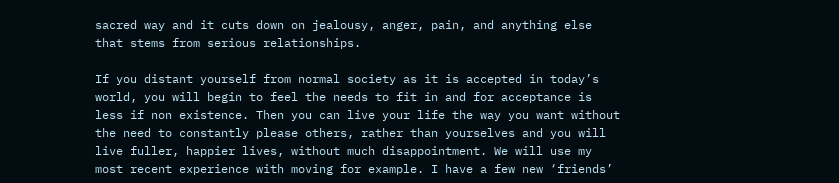sacred way and it cuts down on jealousy, anger, pain, and anything else that stems from serious relationships.

If you distant yourself from normal society as it is accepted in today’s world, you will begin to feel the needs to fit in and for acceptance is less if non existence. Then you can live your life the way you want without the need to constantly please others, rather than yourselves and you will live fuller, happier lives, without much disappointment. We will use my most recent experience with moving for example. I have a few new ‘friends’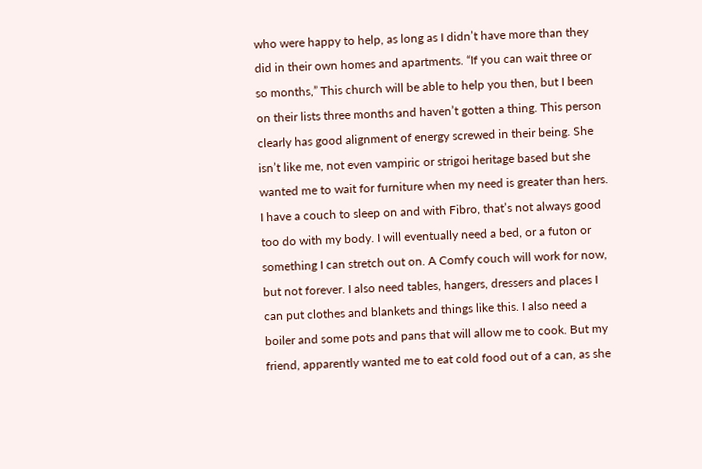who were happy to help, as long as I didn’t have more than they did in their own homes and apartments. “If you can wait three or so months,” This church will be able to help you then, but I been on their lists three months and haven’t gotten a thing. This person clearly has good alignment of energy screwed in their being. She isn’t like me, not even vampiric or strigoi heritage based but she wanted me to wait for furniture when my need is greater than hers. I have a couch to sleep on and with Fibro, that’s not always good too do with my body. I will eventually need a bed, or a futon or something I can stretch out on. A Comfy couch will work for now, but not forever. I also need tables, hangers, dressers and places I can put clothes and blankets and things like this. I also need a boiler and some pots and pans that will allow me to cook. But my friend, apparently wanted me to eat cold food out of a can, as she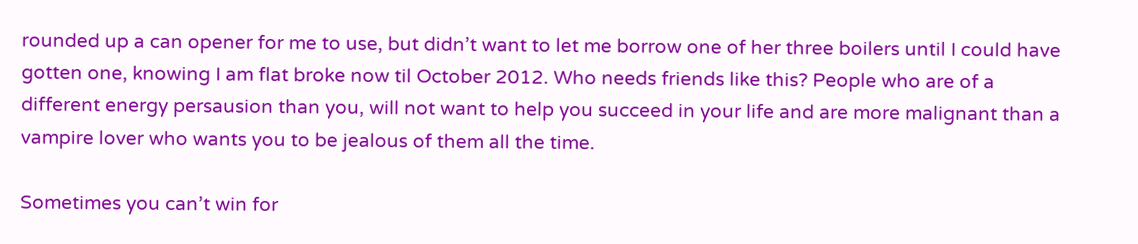rounded up a can opener for me to use, but didn’t want to let me borrow one of her three boilers until I could have gotten one, knowing I am flat broke now til October 2012. Who needs friends like this? People who are of a different energy persausion than you, will not want to help you succeed in your life and are more malignant than a vampire lover who wants you to be jealous of them all the time.

Sometimes you can’t win for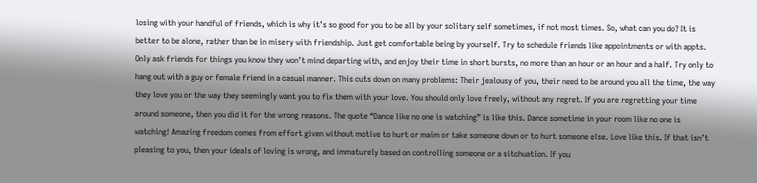losing with your handful of friends, which is why it’s so good for you to be all by your solitary self sometimes, if not most times. So, what can you do? It is better to be alone, rather than be in misery with friendship. Just get comfortable being by yourself. Try to schedule friends like appointments or with appts. Only ask friends for things you know they won’t mind departing with, and enjoy their time in short bursts, no more than an hour or an hour and a half. Try only to hang out with a guy or female friend in a casual manner. This cuts down on many problems: Their jealousy of you, their need to be around you all the time, the way they love you or the way they seemingly want you to fix them with your love. You should only love freely, without any regret. If you are regretting your time around someone, then you did it for the wrong reasons. The quote “Dance like no one is watching” is like this. Dance sometime in your room like no one is watching! Amazing freedom comes from effort given without motive to hurt or maim or take someone down or to hurt someone else. Love like this. If that isn’t pleasing to you, then your ideals of loving is wrong, and immaturely based on controlling someone or a sitchuation. If you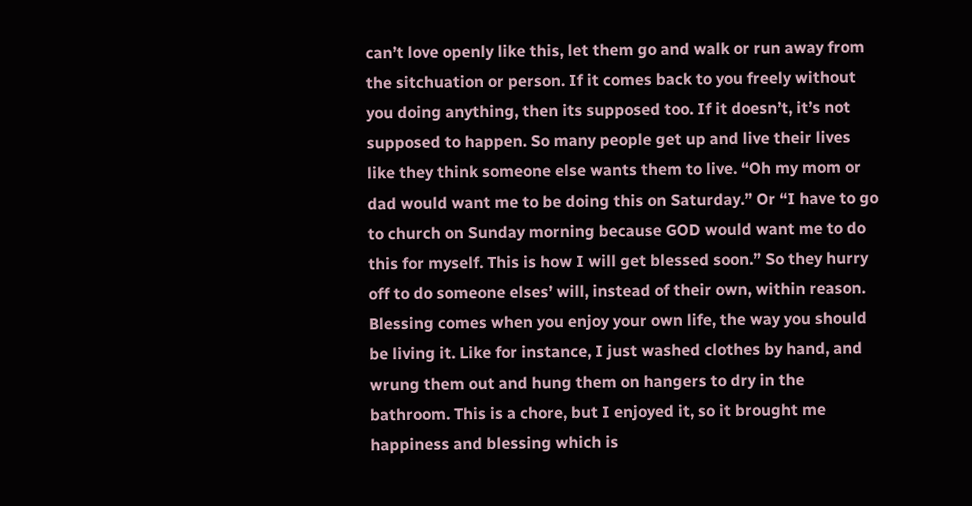can’t love openly like this, let them go and walk or run away from the sitchuation or person. If it comes back to you freely without you doing anything, then its supposed too. If it doesn’t, it’s not supposed to happen. So many people get up and live their lives like they think someone else wants them to live. “Oh my mom or dad would want me to be doing this on Saturday.” Or “I have to go to church on Sunday morning because GOD would want me to do this for myself. This is how I will get blessed soon.” So they hurry off to do someone elses’ will, instead of their own, within reason. Blessing comes when you enjoy your own life, the way you should be living it. Like for instance, I just washed clothes by hand, and wrung them out and hung them on hangers to dry in the bathroom. This is a chore, but I enjoyed it, so it brought me happiness and blessing which is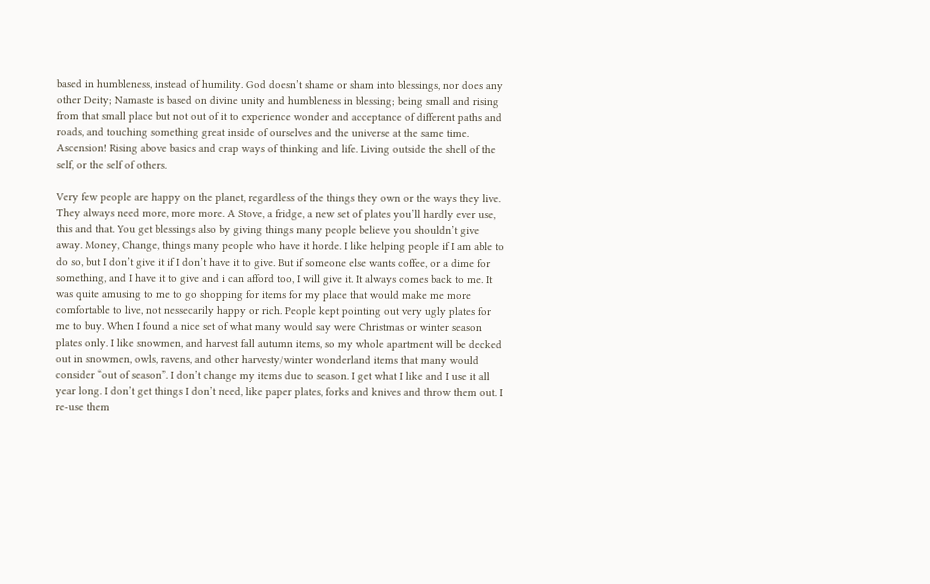based in humbleness, instead of humility. God doesn’t shame or sham into blessings, nor does any other Deity; Namaste is based on divine unity and humbleness in blessing; being small and rising from that small place but not out of it to experience wonder and acceptance of different paths and roads, and touching something great inside of ourselves and the universe at the same time. Ascension! Rising above basics and crap ways of thinking and life. Living outside the shell of the self, or the self of others.

Very few people are happy on the planet, regardless of the things they own or the ways they live. They always need more, more more. A Stove, a fridge, a new set of plates you’ll hardly ever use, this and that. You get blessings also by giving things many people believe you shouldn’t give away. Money, Change, things many people who have it horde. I like helping people if I am able to do so, but I don’t give it if I don’t have it to give. But if someone else wants coffee, or a dime for something, and I have it to give and i can afford too, I will give it. It always comes back to me. It was quite amusing to me to go shopping for items for my place that would make me more comfortable to live, not nessecarily happy or rich. People kept pointing out very ugly plates for me to buy. When I found a nice set of what many would say were Christmas or winter season plates only. I like snowmen, and harvest fall autumn items, so my whole apartment will be decked out in snowmen, owls, ravens, and other harvesty/winter wonderland items that many would consider “out of season”. I don’t change my items due to season. I get what I like and I use it all year long. I don’t get things I don’t need, like paper plates, forks and knives and throw them out. I re-use them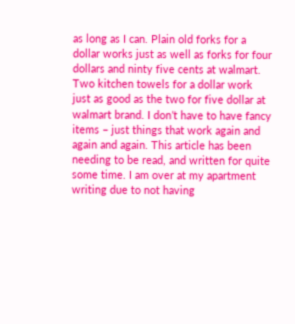as long as I can. Plain old forks for a dollar works just as well as forks for four dollars and ninty five cents at walmart. Two kitchen towels for a dollar work just as good as the two for five dollar at walmart brand. I don’t have to have fancy items – just things that work again and again and again. This article has been needing to be read, and written for quite some time. I am over at my apartment writing due to not having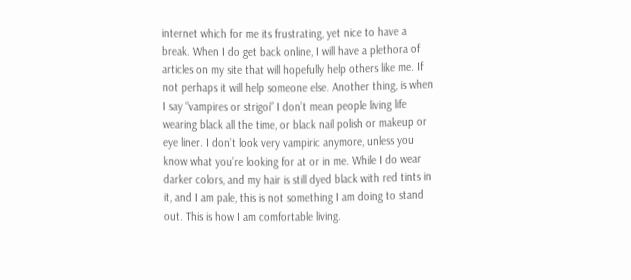internet which for me its frustrating, yet nice to have a break. When I do get back online, I will have a plethora of articles on my site that will hopefully help others like me. If not perhaps it will help someone else. Another thing, is when I say “vampires or strigoi” I don’t mean people living life wearing black all the time, or black nail polish or makeup or eye liner. I don’t look very vampiric anymore, unless you know what you’re looking for at or in me. While I do wear darker colors, and my hair is still dyed black with red tints in it, and I am pale, this is not something I am doing to stand out. This is how I am comfortable living.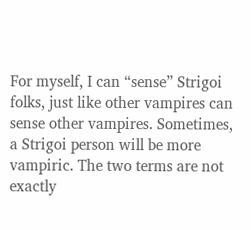For myself, I can “sense” Strigoi folks, just like other vampires can sense other vampires. Sometimes, a Strigoi person will be more vampiric. The two terms are not exactly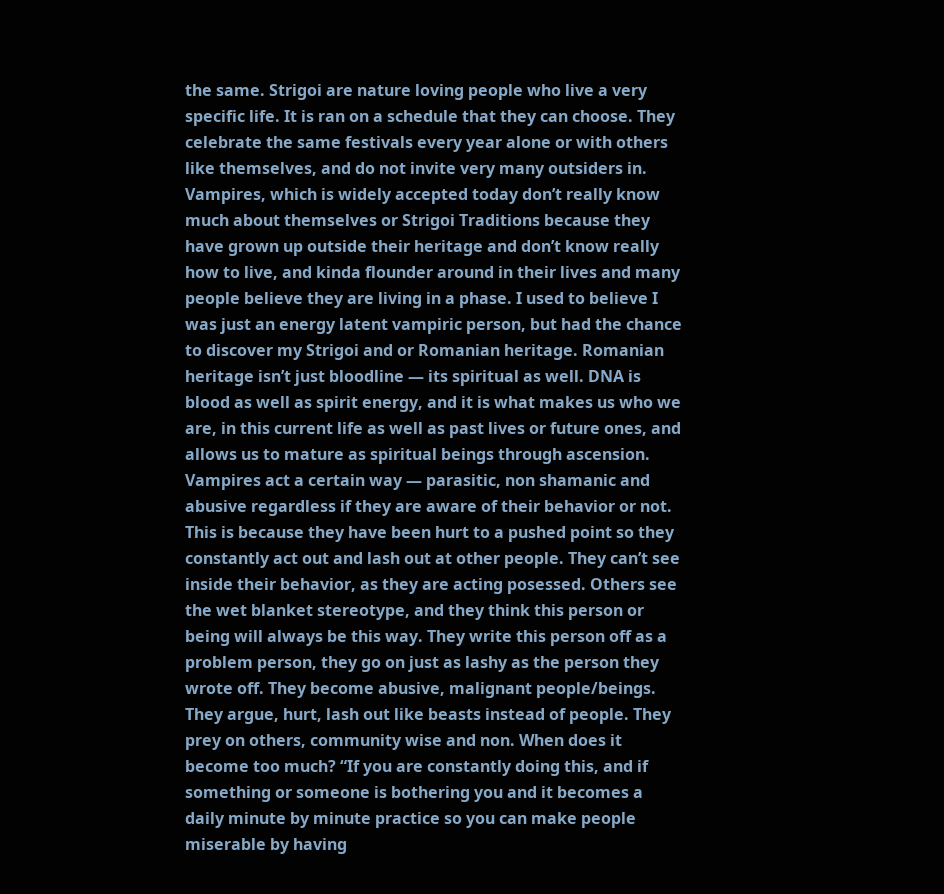the same. Strigoi are nature loving people who live a very specific life. It is ran on a schedule that they can choose. They celebrate the same festivals every year alone or with others like themselves, and do not invite very many outsiders in. Vampires, which is widely accepted today don’t really know much about themselves or Strigoi Traditions because they have grown up outside their heritage and don’t know really how to live, and kinda flounder around in their lives and many people believe they are living in a phase. I used to believe I was just an energy latent vampiric person, but had the chance to discover my Strigoi and or Romanian heritage. Romanian heritage isn’t just bloodline — its spiritual as well. DNA is blood as well as spirit energy, and it is what makes us who we are, in this current life as well as past lives or future ones, and allows us to mature as spiritual beings through ascension. Vampires act a certain way — parasitic, non shamanic and abusive regardless if they are aware of their behavior or not. This is because they have been hurt to a pushed point so they constantly act out and lash out at other people. They can’t see inside their behavior, as they are acting posessed. Others see the wet blanket stereotype, and they think this person or being will always be this way. They write this person off as a problem person, they go on just as lashy as the person they wrote off. They become abusive, malignant people/beings. They argue, hurt, lash out like beasts instead of people. They prey on others, community wise and non. When does it become too much? “If you are constantly doing this, and if something or someone is bothering you and it becomes a daily minute by minute practice so you can make people miserable by having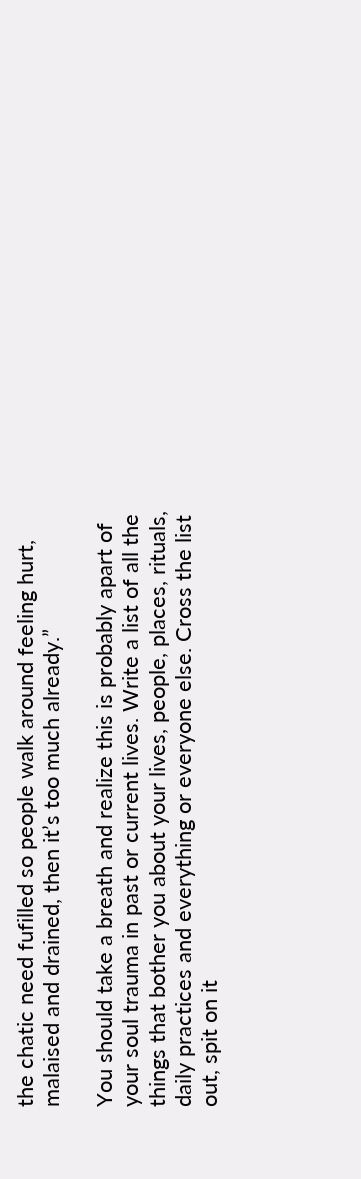the chatic need fufilled so people walk around feeling hurt, malaised and drained, then it’s too much already.”

You should take a breath and realize this is probably apart of your soul trauma in past or current lives. Write a list of all the things that bother you about your lives, people, places, rituals, daily practices and everything or everyone else. Cross the list out, spit on it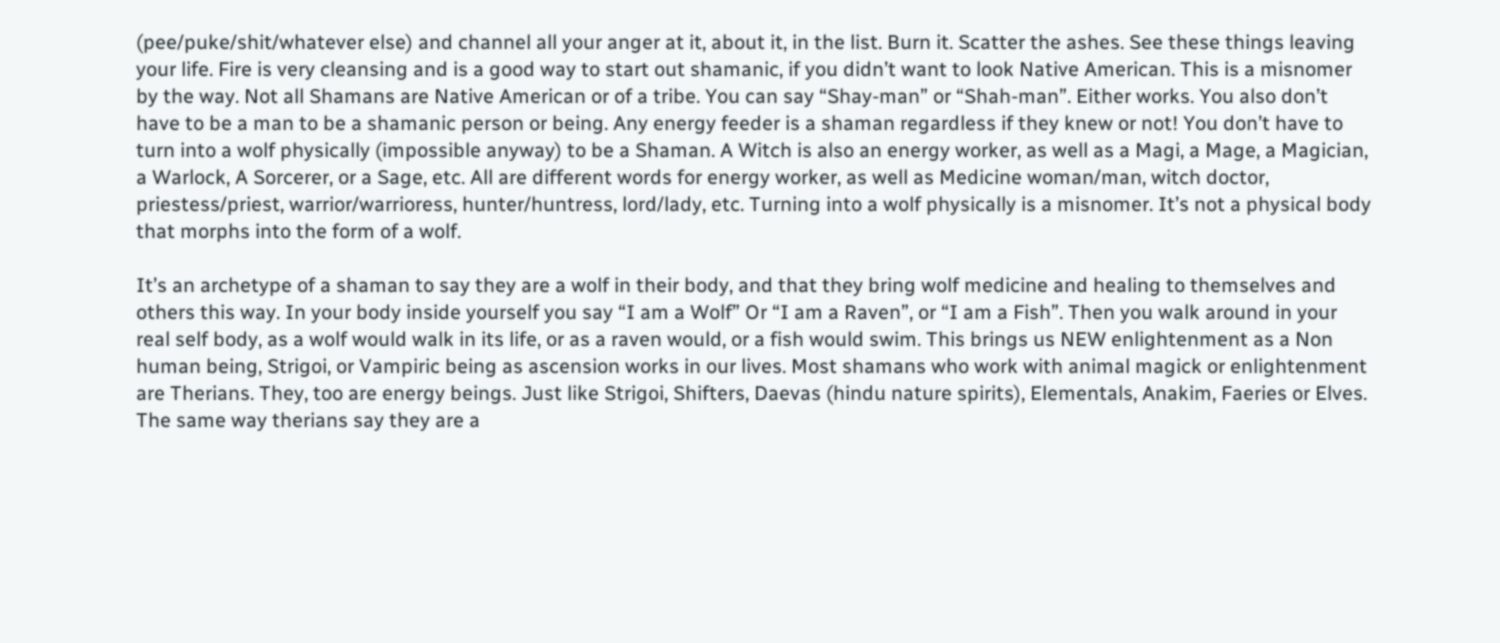(pee/puke/shit/whatever else) and channel all your anger at it, about it, in the list. Burn it. Scatter the ashes. See these things leaving your life. Fire is very cleansing and is a good way to start out shamanic, if you didn’t want to look Native American. This is a misnomer by the way. Not all Shamans are Native American or of a tribe. You can say “Shay-man” or “Shah-man”. Either works. You also don’t have to be a man to be a shamanic person or being. Any energy feeder is a shaman regardless if they knew or not! You don’t have to turn into a wolf physically (impossible anyway) to be a Shaman. A Witch is also an energy worker, as well as a Magi, a Mage, a Magician, a Warlock, A Sorcerer, or a Sage, etc. All are different words for energy worker, as well as Medicine woman/man, witch doctor, priestess/priest, warrior/warrioress, hunter/huntress, lord/lady, etc. Turning into a wolf physically is a misnomer. It’s not a physical body that morphs into the form of a wolf.

It’s an archetype of a shaman to say they are a wolf in their body, and that they bring wolf medicine and healing to themselves and others this way. In your body inside yourself you say “I am a Wolf” Or “I am a Raven”, or “I am a Fish”. Then you walk around in your real self body, as a wolf would walk in its life, or as a raven would, or a fish would swim. This brings us NEW enlightenment as a Non human being, Strigoi, or Vampiric being as ascension works in our lives. Most shamans who work with animal magick or enlightenment are Therians. They, too are energy beings. Just like Strigoi, Shifters, Daevas (hindu nature spirits), Elementals, Anakim, Faeries or Elves. The same way therians say they are a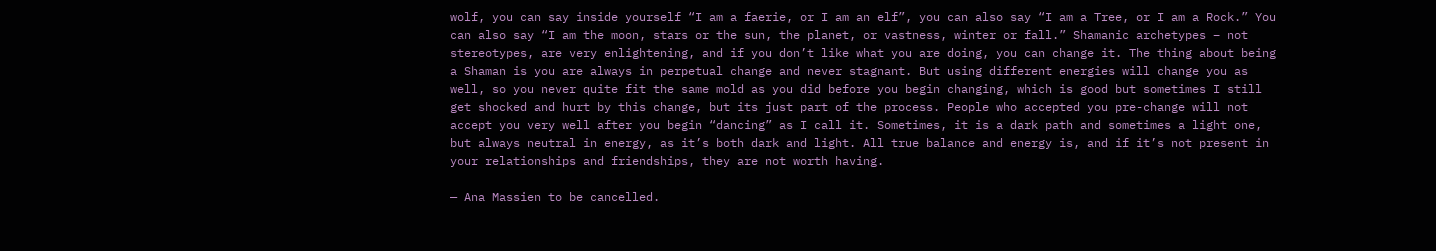wolf, you can say inside yourself “I am a faerie, or I am an elf”, you can also say “I am a Tree, or I am a Rock.” You can also say “I am the moon, stars or the sun, the planet, or vastness, winter or fall.” Shamanic archetypes – not stereotypes, are very enlightening, and if you don’t like what you are doing, you can change it. The thing about being a Shaman is you are always in perpetual change and never stagnant. But using different energies will change you as well, so you never quite fit the same mold as you did before you begin changing, which is good but sometimes I still get shocked and hurt by this change, but its just part of the process. People who accepted you pre-change will not accept you very well after you begin “dancing” as I call it. Sometimes, it is a dark path and sometimes a light one, but always neutral in energy, as it’s both dark and light. All true balance and energy is, and if it’s not present in your relationships and friendships, they are not worth having.

— Ana Massien to be cancelled.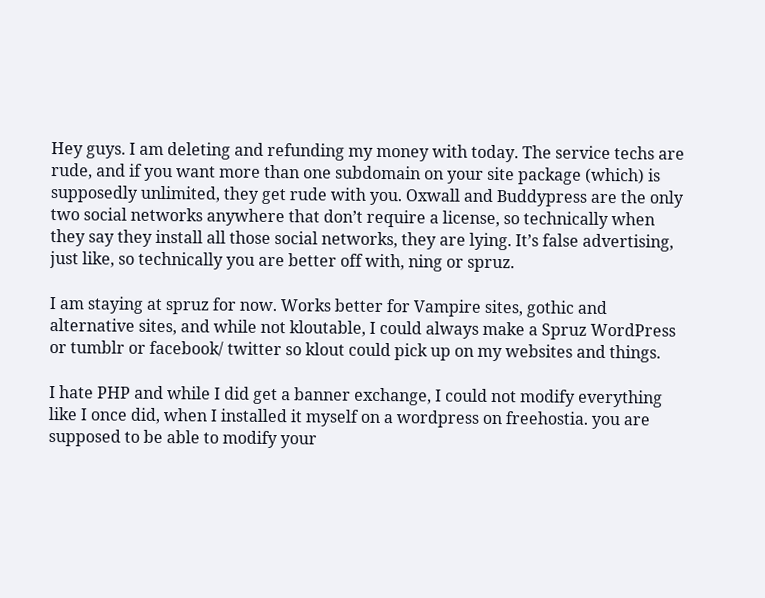Hey guys. I am deleting and refunding my money with today. The service techs are rude, and if you want more than one subdomain on your site package (which) is supposedly unlimited, they get rude with you. Oxwall and Buddypress are the only two social networks anywhere that don’t require a license, so technically when they say they install all those social networks, they are lying. It’s false advertising, just like, so technically you are better off with, ning or spruz.

I am staying at spruz for now. Works better for Vampire sites, gothic and alternative sites, and while not kloutable, I could always make a Spruz WordPress or tumblr or facebook/ twitter so klout could pick up on my websites and things.

I hate PHP and while I did get a banner exchange, I could not modify everything like I once did, when I installed it myself on a wordpress on freehostia. you are supposed to be able to modify your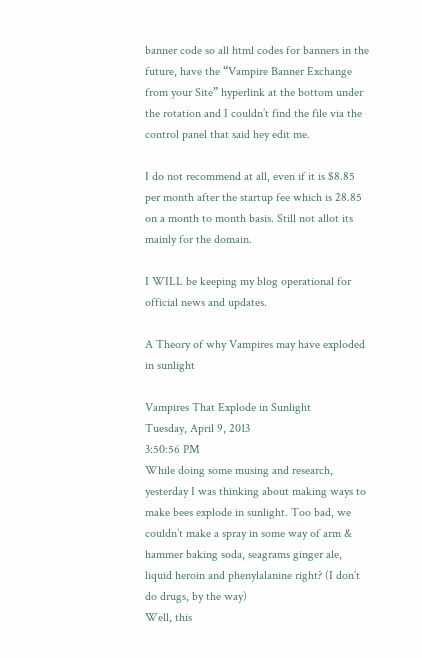banner code so all html codes for banners in the future, have the “Vampire Banner Exchange from your Site” hyperlink at the bottom under the rotation and I couldn’t find the file via the control panel that said hey edit me.

I do not recommend at all, even if it is $8.85 per month after the startup fee which is 28.85 on a month to month basis. Still not allot its mainly for the domain.

I WILL be keeping my blog operational for official news and updates.

A Theory of why Vampires may have exploded in sunlight

Vampires That Explode in Sunlight
Tuesday, April 9, 2013
3:50:56 PM
While doing some musing and research, yesterday I was thinking about making ways to make bees explode in sunlight. Too bad, we couldn’t make a spray in some way of arm & hammer baking soda, seagrams ginger ale, liquid heroin and phenylalanine right? (I don’t do drugs, by the way)
Well, this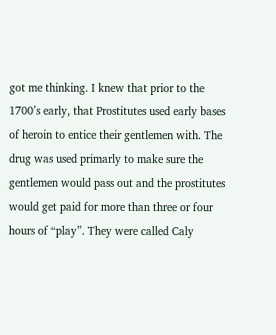got me thinking. I knew that prior to the 1700’s early, that Prostitutes used early bases of heroin to entice their gentlemen with. The drug was used primarly to make sure the gentlemen would pass out and the prostitutes would get paid for more than three or four hours of “play”. They were called Caly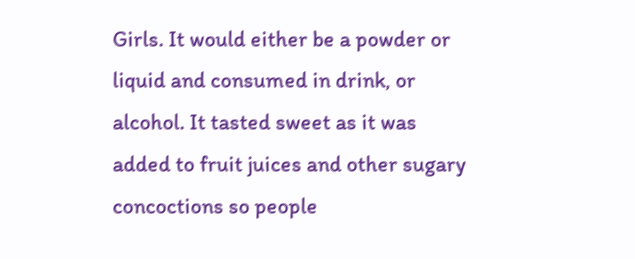Girls. It would either be a powder or liquid and consumed in drink, or alcohol. It tasted sweet as it was added to fruit juices and other sugary concoctions so people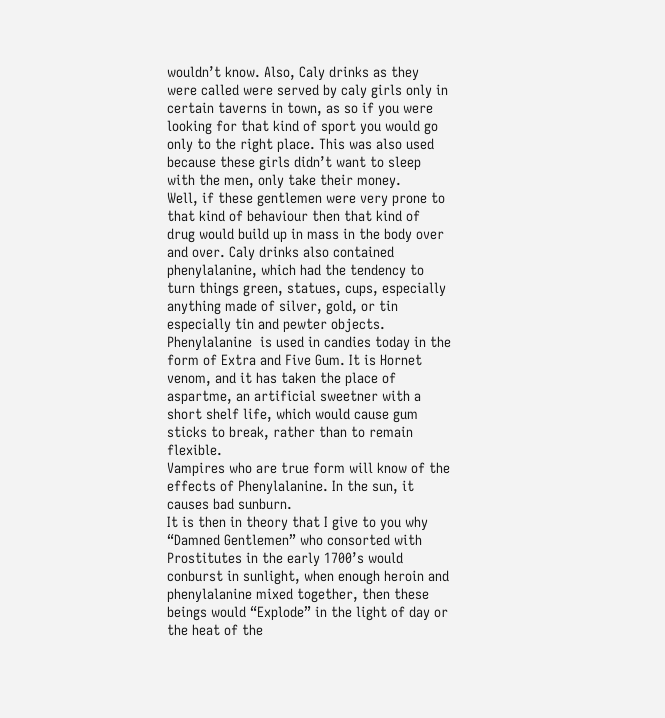wouldn’t know. Also, Caly drinks as they were called were served by caly girls only in certain taverns in town, as so if you were looking for that kind of sport you would go only to the right place. This was also used because these girls didn’t want to sleep with the men, only take their money.
Well, if these gentlemen were very prone to that kind of behaviour then that kind of drug would build up in mass in the body over and over. Caly drinks also contained phenylalanine, which had the tendency to turn things green, statues, cups, especially anything made of silver, gold, or tin especially tin and pewter objects. Phenylalanine  is used in candies today in the form of Extra and Five Gum. It is Hornet venom, and it has taken the place of aspartme, an artificial sweetner with a short shelf life, which would cause gum sticks to break, rather than to remain flexible.
Vampires who are true form will know of the effects of Phenylalanine. In the sun, it causes bad sunburn.
It is then in theory that I give to you why “Damned Gentlemen” who consorted with Prostitutes in the early 1700’s would conburst in sunlight, when enough heroin and phenylalanine mixed together, then these beings would “Explode” in the light of day or the heat of the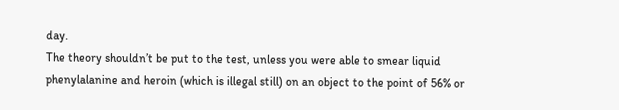day.
The theory shouldn’t be put to the test, unless you were able to smear liquid phenylalanine and heroin (which is illegal still) on an object to the point of 56% or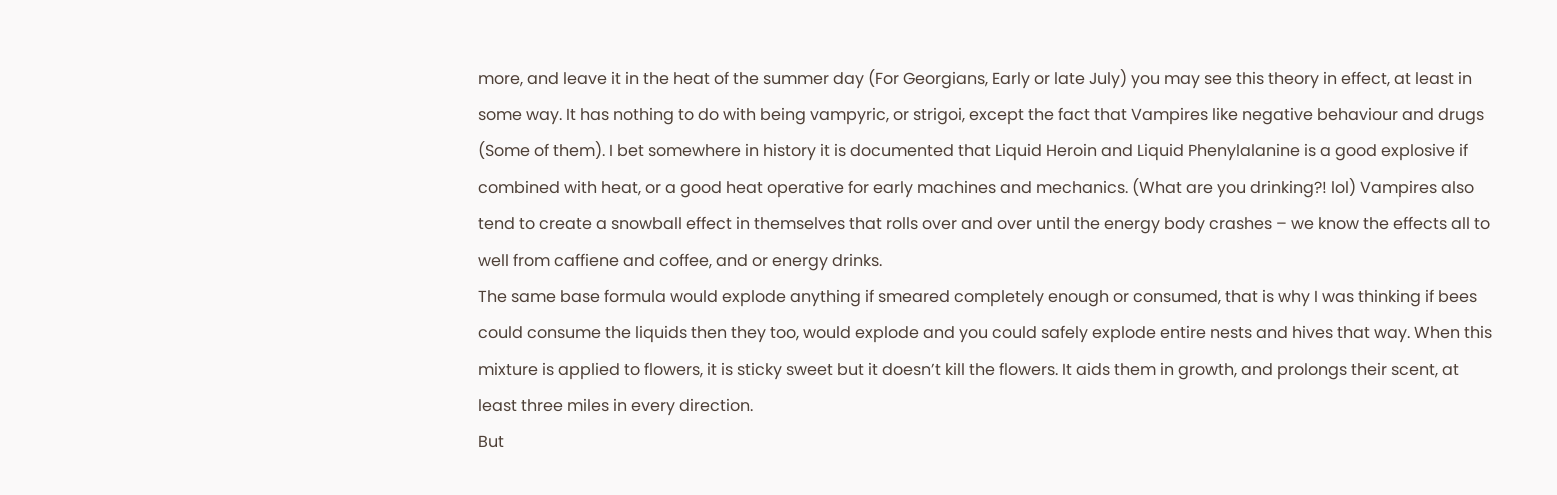more, and leave it in the heat of the summer day (For Georgians, Early or late July) you may see this theory in effect, at least in some way. It has nothing to do with being vampyric, or strigoi, except the fact that Vampires like negative behaviour and drugs (Some of them). I bet somewhere in history it is documented that Liquid Heroin and Liquid Phenylalanine is a good explosive if combined with heat, or a good heat operative for early machines and mechanics. (What are you drinking?! lol) Vampires also tend to create a snowball effect in themselves that rolls over and over until the energy body crashes – we know the effects all to well from caffiene and coffee, and or energy drinks.
The same base formula would explode anything if smeared completely enough or consumed, that is why I was thinking if bees could consume the liquids then they too, would explode and you could safely explode entire nests and hives that way. When this mixture is applied to flowers, it is sticky sweet but it doesn’t kill the flowers. It aids them in growth, and prolongs their scent, at least three miles in every direction.
But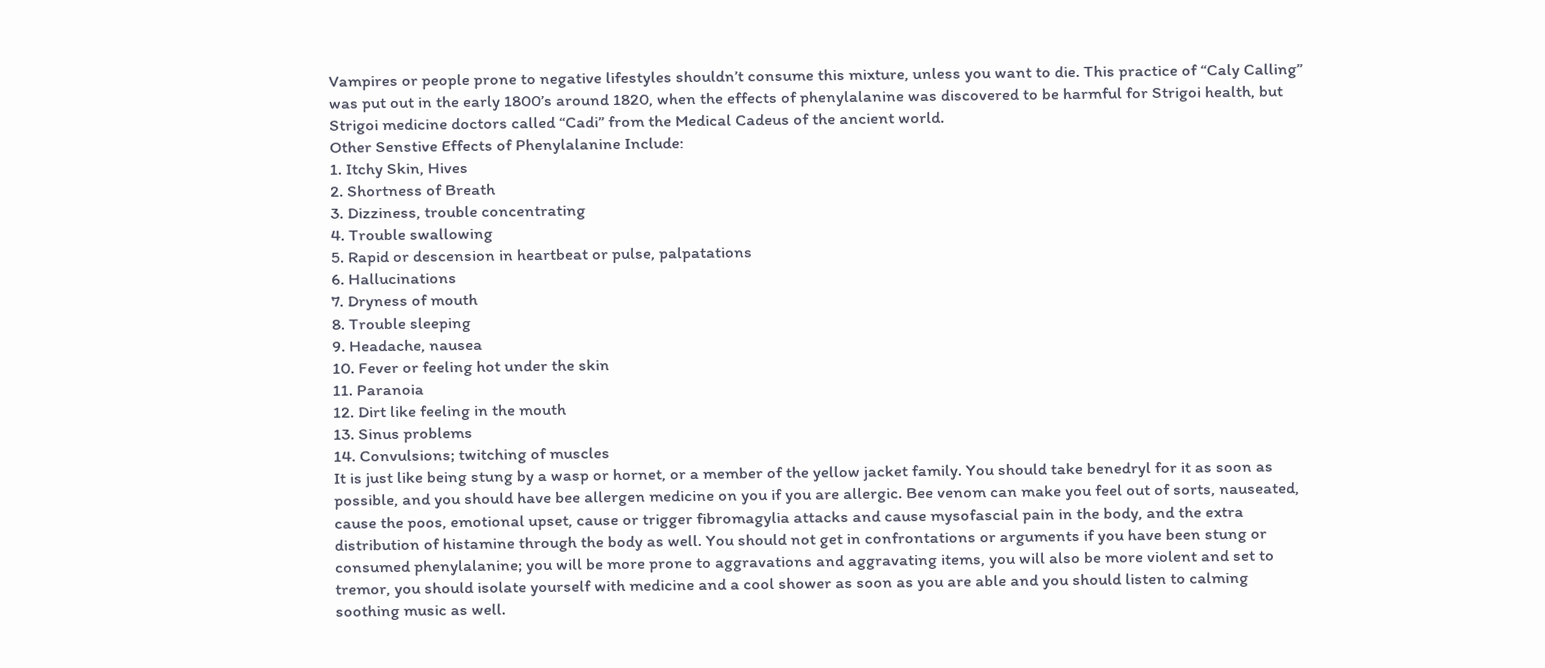Vampires or people prone to negative lifestyles shouldn’t consume this mixture, unless you want to die. This practice of “Caly Calling” was put out in the early 1800’s around 1820, when the effects of phenylalanine was discovered to be harmful for Strigoi health, but Strigoi medicine doctors called “Cadi” from the Medical Cadeus of the ancient world.
Other Senstive Effects of Phenylalanine Include:
1. Itchy Skin, Hives
2. Shortness of Breath
3. Dizziness, trouble concentrating
4. Trouble swallowing
5. Rapid or descension in heartbeat or pulse, palpatations
6. Hallucinations
7. Dryness of mouth
8. Trouble sleeping
9. Headache, nausea
10. Fever or feeling hot under the skin
11. Paranoia
12. Dirt like feeling in the mouth
13. Sinus problems
14. Convulsions; twitching of muscles
It is just like being stung by a wasp or hornet, or a member of the yellow jacket family. You should take benedryl for it as soon as possible, and you should have bee allergen medicine on you if you are allergic. Bee venom can make you feel out of sorts, nauseated, cause the poos, emotional upset, cause or trigger fibromagylia attacks and cause mysofascial pain in the body, and the extra distribution of histamine through the body as well. You should not get in confrontations or arguments if you have been stung or consumed phenylalanine; you will be more prone to aggravations and aggravating items, you will also be more violent and set to tremor, you should isolate yourself with medicine and a cool shower as soon as you are able and you should listen to calming soothing music as well.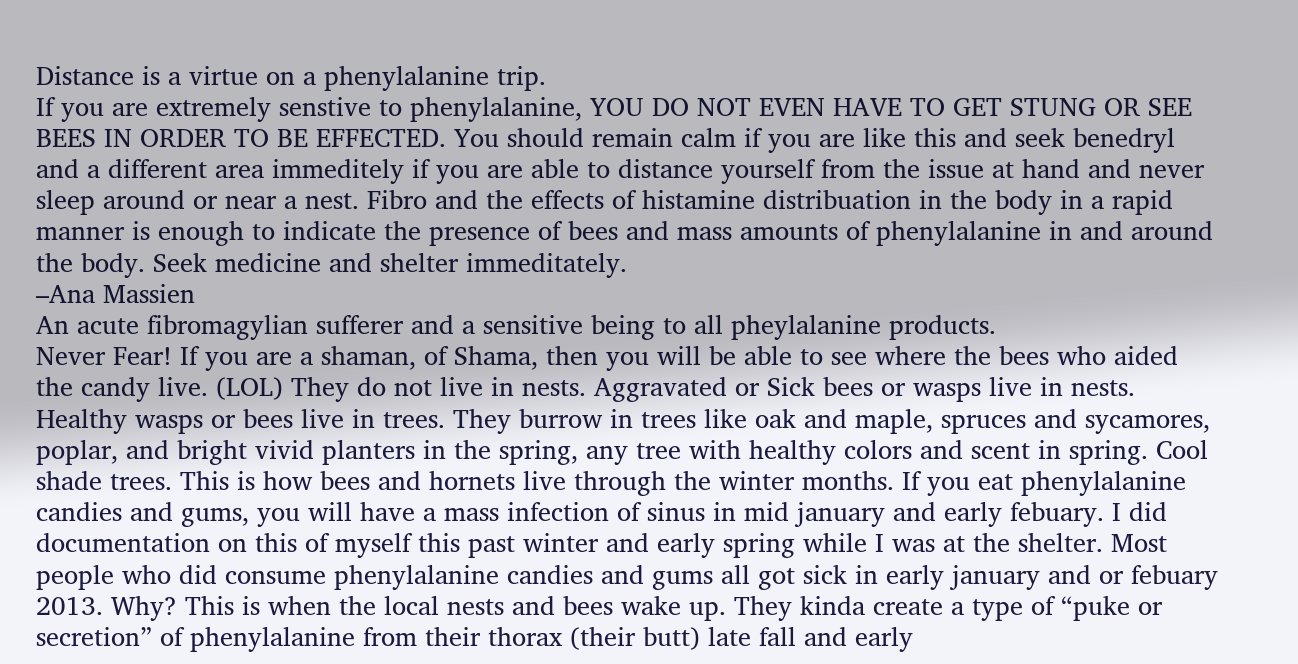Distance is a virtue on a phenylalanine trip.
If you are extremely senstive to phenylalanine, YOU DO NOT EVEN HAVE TO GET STUNG OR SEE BEES IN ORDER TO BE EFFECTED. You should remain calm if you are like this and seek benedryl and a different area immeditely if you are able to distance yourself from the issue at hand and never sleep around or near a nest. Fibro and the effects of histamine distribuation in the body in a rapid manner is enough to indicate the presence of bees and mass amounts of phenylalanine in and around the body. Seek medicine and shelter immeditately.
–Ana Massien
An acute fibromagylian sufferer and a sensitive being to all pheylalanine products.
Never Fear! If you are a shaman, of Shama, then you will be able to see where the bees who aided the candy live. (LOL) They do not live in nests. Aggravated or Sick bees or wasps live in nests. Healthy wasps or bees live in trees. They burrow in trees like oak and maple, spruces and sycamores, poplar, and bright vivid planters in the spring, any tree with healthy colors and scent in spring. Cool shade trees. This is how bees and hornets live through the winter months. If you eat phenylalanine candies and gums, you will have a mass infection of sinus in mid january and early febuary. I did documentation on this of myself this past winter and early spring while I was at the shelter. Most people who did consume phenylalanine candies and gums all got sick in early january and or febuary 2013. Why? This is when the local nests and bees wake up. They kinda create a type of “puke or secretion” of phenylalanine from their thorax (their butt) late fall and early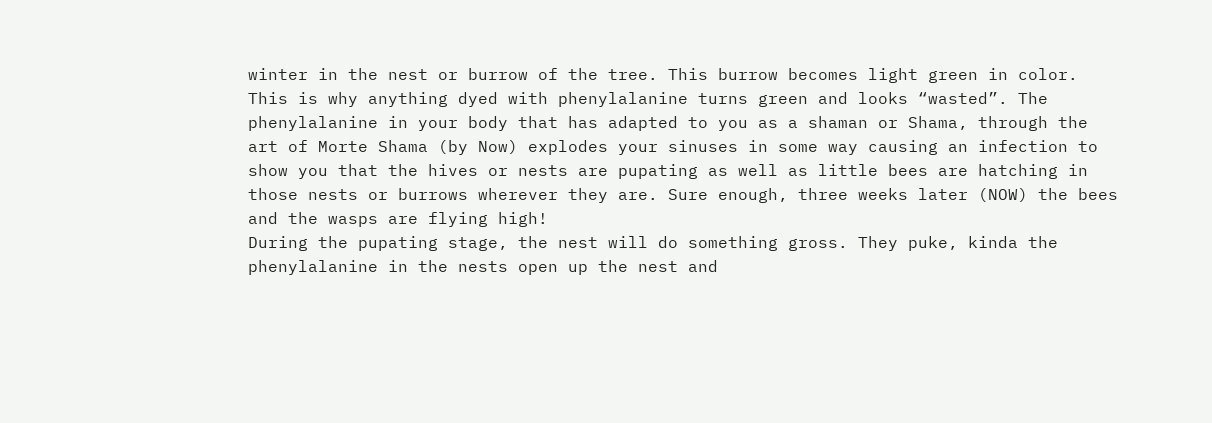winter in the nest or burrow of the tree. This burrow becomes light green in color. This is why anything dyed with phenylalanine turns green and looks “wasted”. The phenylalanine in your body that has adapted to you as a shaman or Shama, through the art of Morte Shama (by Now) explodes your sinuses in some way causing an infection to show you that the hives or nests are pupating as well as little bees are hatching in those nests or burrows wherever they are. Sure enough, three weeks later (NOW) the bees and the wasps are flying high!
During the pupating stage, the nest will do something gross. They puke, kinda the phenylalanine in the nests open up the nest and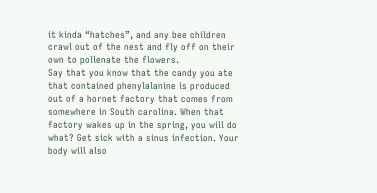it kinda “hatches”, and any bee children crawl out of the nest and fly off on their own to pollenate the flowers.
Say that you know that the candy you ate that contained phenylalanine is produced out of a hornet factory that comes from somewhere in South carolina. When that factory wakes up in the spring, you will do what? Get sick with a sinus infection. Your body will also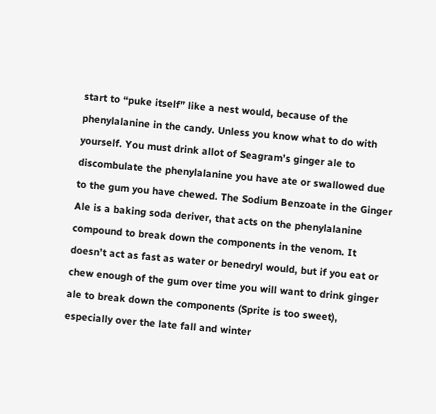start to “puke itself” like a nest would, because of the phenylalanine in the candy. Unless you know what to do with yourself. You must drink allot of Seagram’s ginger ale to discombulate the phenylalanine you have ate or swallowed due to the gum you have chewed. The Sodium Benzoate in the Ginger Ale is a baking soda deriver, that acts on the phenylalanine compound to break down the components in the venom. It doesn’t act as fast as water or benedryl would, but if you eat or chew enough of the gum over time you will want to drink ginger ale to break down the components (Sprite is too sweet), especially over the late fall and winter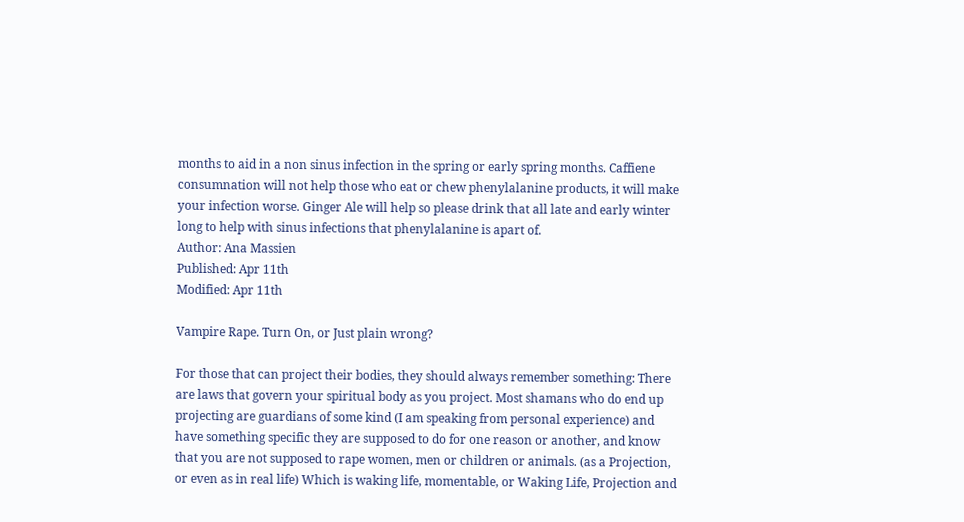months to aid in a non sinus infection in the spring or early spring months. Caffiene consumnation will not help those who eat or chew phenylalanine products, it will make your infection worse. Ginger Ale will help so please drink that all late and early winter long to help with sinus infections that phenylalanine is apart of.
Author: Ana Massien
Published: Apr 11th
Modified: Apr 11th

Vampire Rape. Turn On, or Just plain wrong?

For those that can project their bodies, they should always remember something: There are laws that govern your spiritual body as you project. Most shamans who do end up projecting are guardians of some kind (I am speaking from personal experience) and have something specific they are supposed to do for one reason or another, and know that you are not supposed to rape women, men or children or animals. (as a Projection, or even as in real life) Which is waking life, momentable, or Waking Life, Projection and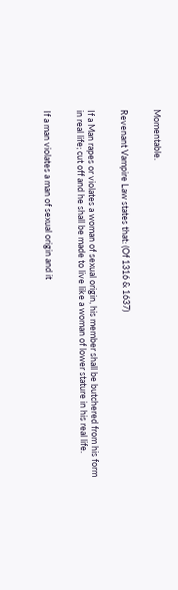Momentable.


Revenant Vampire Law states that: (Of 1316 & 1637)


If a Man rapes or violates a woman of sexual origin, his member shall be butchered from his form in real life; cut off and he shall be made to live like a woman of lower stature in his real life.


If a man violates a man of sexual origin and it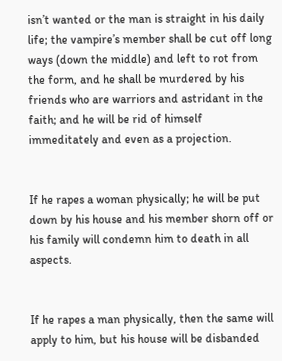isn’t wanted or the man is straight in his daily life; the vampire’s member shall be cut off long ways (down the middle) and left to rot from the form, and he shall be murdered by his friends who are warriors and astridant in the faith; and he will be rid of himself immeditately and even as a projection.


If he rapes a woman physically; he will be put down by his house and his member shorn off or his family will condemn him to death in all aspects.


If he rapes a man physically, then the same will apply to him, but his house will be disbanded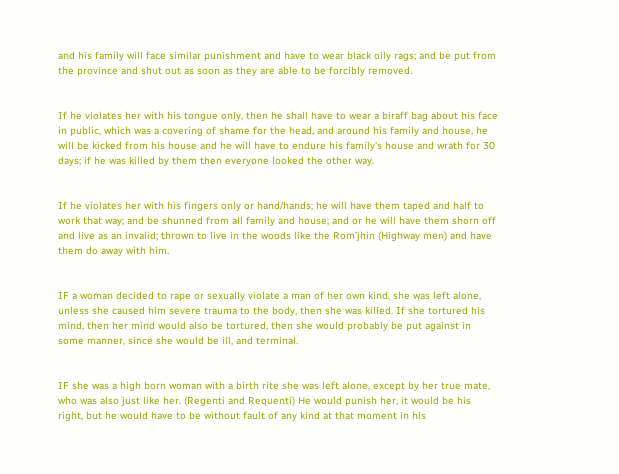and his family will face similar punishment and have to wear black oily rags; and be put from the province and shut out as soon as they are able to be forcibly removed.


If he violates her with his tongue only, then he shall have to wear a biraff bag about his face in public, which was a covering of shame for the head, and around his family and house, he will be kicked from his house and he will have to endure his family’s house and wrath for 30 days; if he was killed by them then everyone looked the other way.


If he violates her with his fingers only or hand/hands; he will have them taped and half to work that way; and be shunned from all family and house; and or he will have them shorn off and live as an invalid; thrown to live in the woods like the Rom’jhin (Highway men) and have them do away with him.


IF a woman decided to rape or sexually violate a man of her own kind, she was left alone, unless she caused him severe trauma to the body, then she was killed. If she tortured his mind, then her mind would also be tortured, then she would probably be put against in some manner, since she would be ill, and terminal.


IF she was a high born woman with a birth rite she was left alone, except by her true mate, who was also just like her. (Regenti and Requenti) He would punish her, it would be his right, but he would have to be without fault of any kind at that moment in his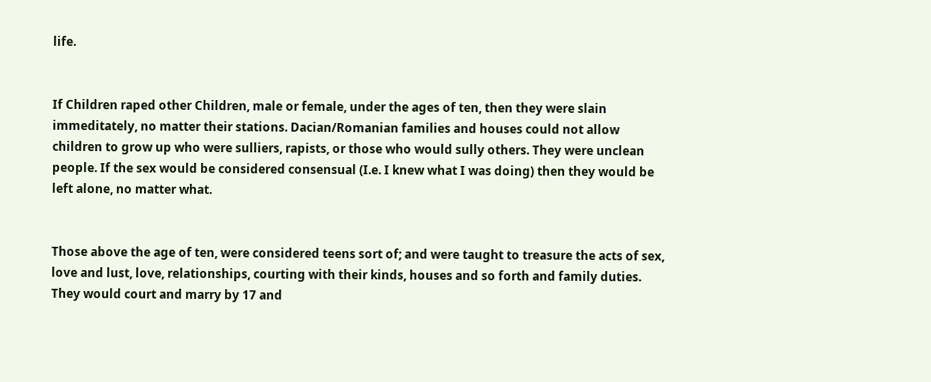life.


If Children raped other Children, male or female, under the ages of ten, then they were slain immeditately, no matter their stations. Dacian/Romanian families and houses could not allow children to grow up who were sulliers, rapists, or those who would sully others. They were unclean people. If the sex would be considered consensual (I.e. I knew what I was doing) then they would be left alone, no matter what.


Those above the age of ten, were considered teens sort of; and were taught to treasure the acts of sex, love and lust, love, relationships, courting with their kinds, houses and so forth and family duties. They would court and marry by 17 and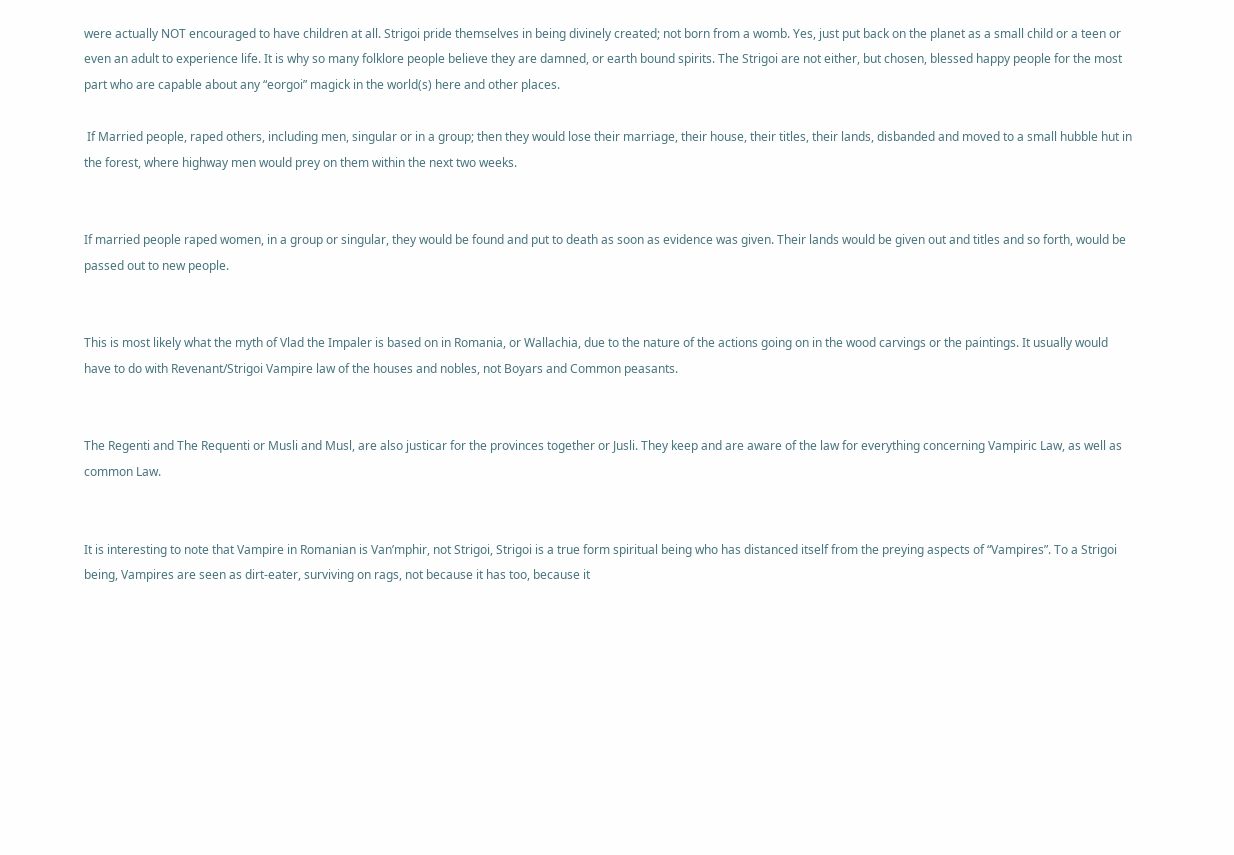were actually NOT encouraged to have children at all. Strigoi pride themselves in being divinely created; not born from a womb. Yes, just put back on the planet as a small child or a teen or even an adult to experience life. It is why so many folklore people believe they are damned, or earth bound spirits. The Strigoi are not either, but chosen, blessed happy people for the most part who are capable about any “eorgoi” magick in the world(s) here and other places.

 If Married people, raped others, including men, singular or in a group; then they would lose their marriage, their house, their titles, their lands, disbanded and moved to a small hubble hut in the forest, where highway men would prey on them within the next two weeks.


If married people raped women, in a group or singular, they would be found and put to death as soon as evidence was given. Their lands would be given out and titles and so forth, would be passed out to new people.


This is most likely what the myth of Vlad the Impaler is based on in Romania, or Wallachia, due to the nature of the actions going on in the wood carvings or the paintings. It usually would have to do with Revenant/Strigoi Vampire law of the houses and nobles, not Boyars and Common peasants.


The Regenti and The Requenti or Musli and Musl, are also justicar for the provinces together or Jusli. They keep and are aware of the law for everything concerning Vampiric Law, as well as common Law.


It is interesting to note that Vampire in Romanian is Van’mphir, not Strigoi, Strigoi is a true form spiritual being who has distanced itself from the preying aspects of “Vampires”. To a Strigoi being, Vampires are seen as dirt-eater, surviving on rags, not because it has too, because it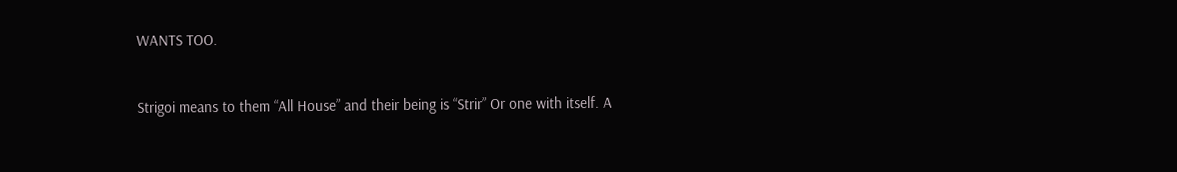WANTS TOO.


Strigoi means to them “All House” and their being is “Strir” Or one with itself. A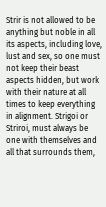Strir is not allowed to be anything but noble in all its aspects, including love, lust and sex, so one must not keep their beast aspects hidden, but work with their nature at all times to keep everything in alignment. Strigoi or Striroi, must always be one with themselves and all that surrounds them,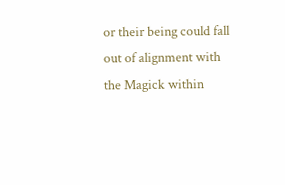or their being could fall out of alignment with the Magick within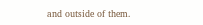and outside of them.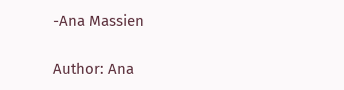-Ana Massien

Author: Ana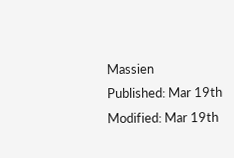Massien
Published: Mar 19th
Modified: Mar 19th